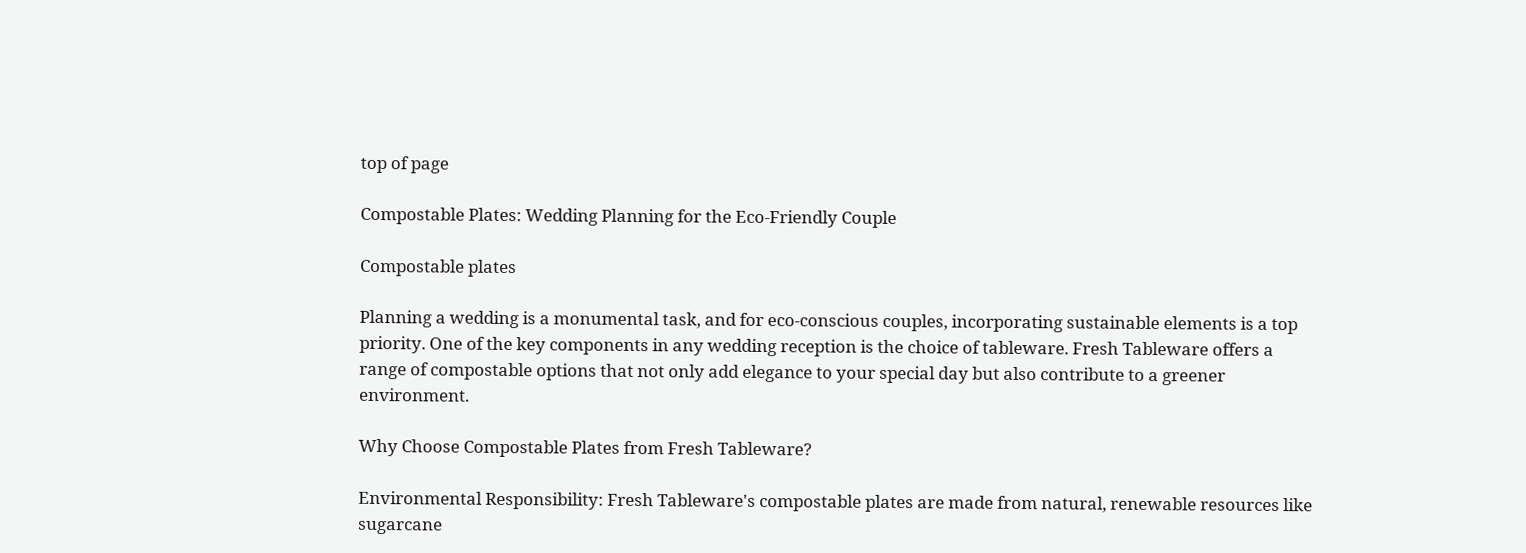top of page

Compostable Plates: Wedding Planning for the Eco-Friendly Couple

Compostable plates

Planning a wedding is a monumental task, and for eco-conscious couples, incorporating sustainable elements is a top priority. One of the key components in any wedding reception is the choice of tableware. Fresh Tableware offers a range of compostable options that not only add elegance to your special day but also contribute to a greener environment.

Why Choose Compostable Plates from Fresh Tableware?

Environmental Responsibility: Fresh Tableware's compostable plates are made from natural, renewable resources like sugarcane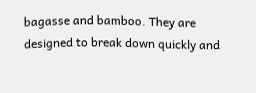bagasse and bamboo. They are designed to break down quickly and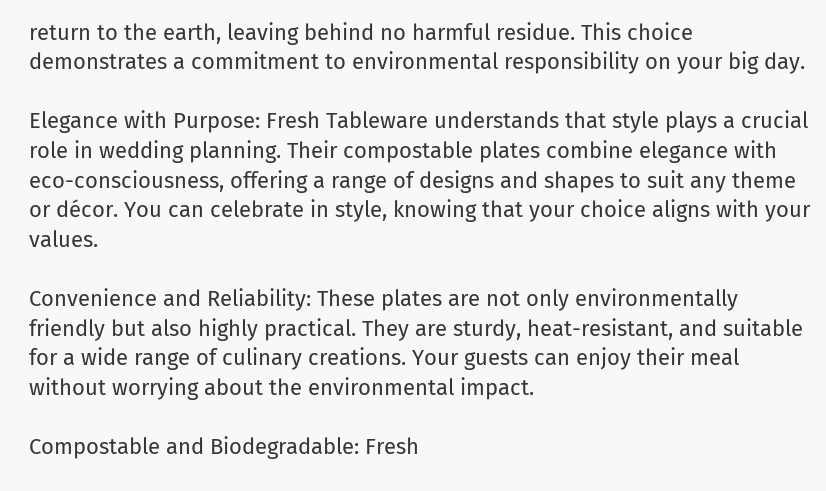return to the earth, leaving behind no harmful residue. This choice demonstrates a commitment to environmental responsibility on your big day.

Elegance with Purpose: Fresh Tableware understands that style plays a crucial role in wedding planning. Their compostable plates combine elegance with eco-consciousness, offering a range of designs and shapes to suit any theme or décor. You can celebrate in style, knowing that your choice aligns with your values.

Convenience and Reliability: These plates are not only environmentally friendly but also highly practical. They are sturdy, heat-resistant, and suitable for a wide range of culinary creations. Your guests can enjoy their meal without worrying about the environmental impact.

Compostable and Biodegradable: Fresh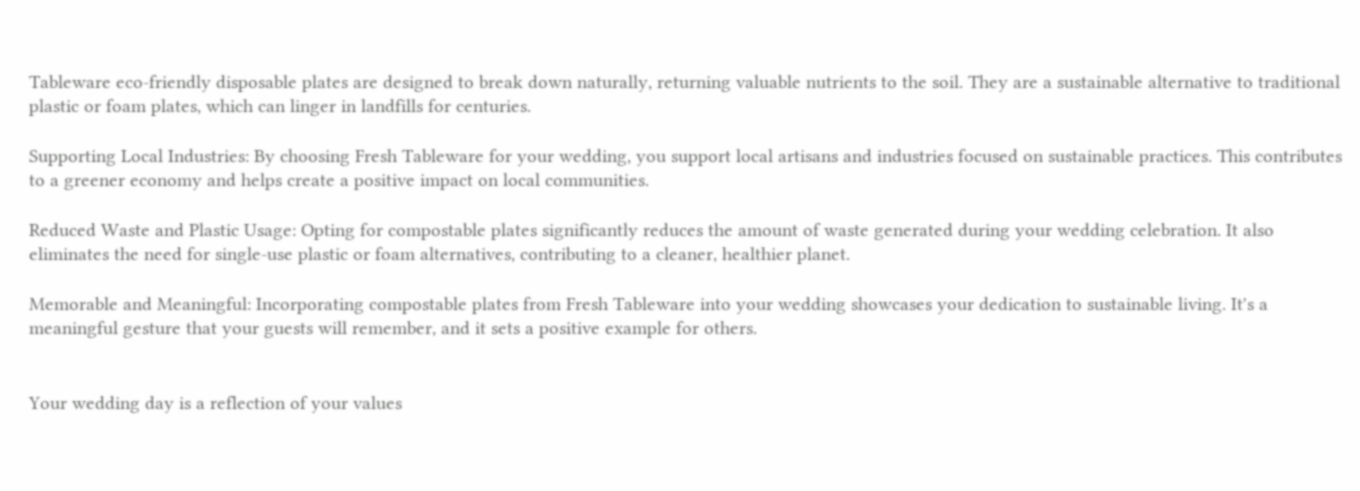Tableware eco-friendly disposable plates are designed to break down naturally, returning valuable nutrients to the soil. They are a sustainable alternative to traditional plastic or foam plates, which can linger in landfills for centuries.

Supporting Local Industries: By choosing Fresh Tableware for your wedding, you support local artisans and industries focused on sustainable practices. This contributes to a greener economy and helps create a positive impact on local communities.

Reduced Waste and Plastic Usage: Opting for compostable plates significantly reduces the amount of waste generated during your wedding celebration. It also eliminates the need for single-use plastic or foam alternatives, contributing to a cleaner, healthier planet.

Memorable and Meaningful: Incorporating compostable plates from Fresh Tableware into your wedding showcases your dedication to sustainable living. It's a meaningful gesture that your guests will remember, and it sets a positive example for others.


Your wedding day is a reflection of your values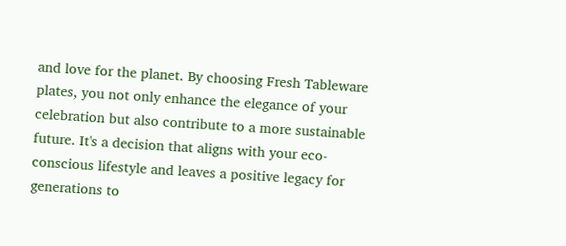and love for the planet. By choosing Fresh Tableware plates, you not only enhance the elegance of your celebration but also contribute to a more sustainable future. It's a decision that aligns with your eco-conscious lifestyle and leaves a positive legacy for generations to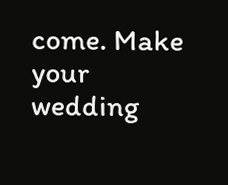come. Make your wedding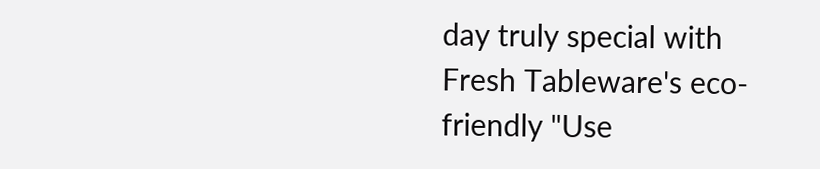day truly special with Fresh Tableware's eco-friendly "Use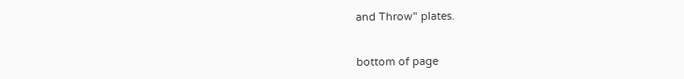and Throw" plates.


bottom of page